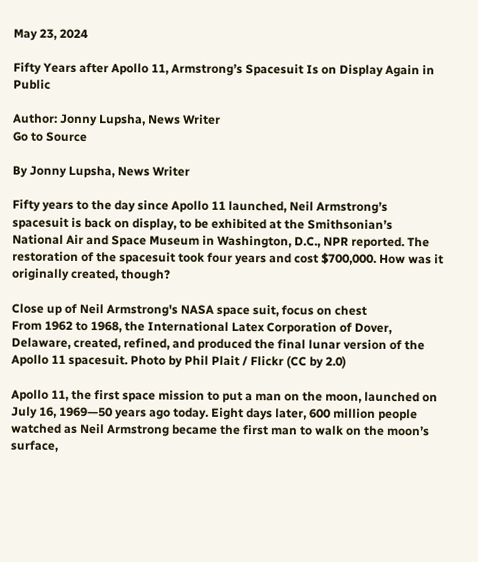May 23, 2024

Fifty Years after Apollo 11, Armstrong’s Spacesuit Is on Display Again in Public

Author: Jonny Lupsha, News Writer
Go to Source

By Jonny Lupsha, News Writer

Fifty years to the day since Apollo 11 launched, Neil Armstrong’s spacesuit is back on display, to be exhibited at the Smithsonian’s National Air and Space Museum in Washington, D.C., NPR reported. The restoration of the spacesuit took four years and cost $700,000. How was it originally created, though?

Close up of Neil Armstrong's NASA space suit, focus on chest
From 1962 to 1968, the International Latex Corporation of Dover, Delaware, created, refined, and produced the final lunar version of the Apollo 11 spacesuit. Photo by Phil Plait / Flickr (CC by 2.0)

Apollo 11, the first space mission to put a man on the moon, launched on July 16, 1969—50 years ago today. Eight days later, 600 million people watched as Neil Armstrong became the first man to walk on the moon’s surface,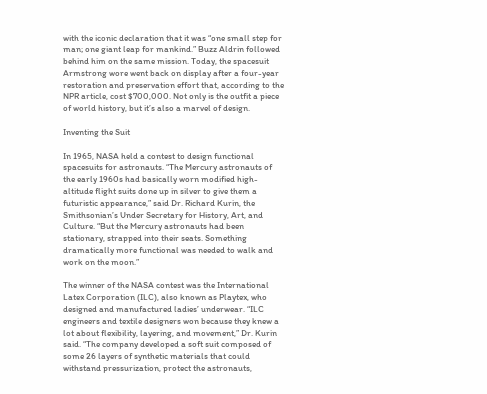with the iconic declaration that it was “one small step for man; one giant leap for mankind.” Buzz Aldrin followed behind him on the same mission. Today, the spacesuit Armstrong wore went back on display after a four-year restoration and preservation effort that, according to the NPR article, cost $700,000. Not only is the outfit a piece of world history, but it’s also a marvel of design.

Inventing the Suit

In 1965, NASA held a contest to design functional spacesuits for astronauts. “The Mercury astronauts of the early 1960s had basically worn modified high-altitude flight suits done up in silver to give them a futuristic appearance,” said Dr. Richard Kurin, the Smithsonian’s Under Secretary for History, Art, and Culture. “But the Mercury astronauts had been stationary, strapped into their seats. Something dramatically more functional was needed to walk and work on the moon.”

The winner of the NASA contest was the International Latex Corporation (ILC), also known as Playtex, who designed and manufactured ladies’ underwear. “ILC engineers and textile designers won because they knew a lot about flexibility, layering, and movement,” Dr. Kurin said. “The company developed a soft suit composed of some 26 layers of synthetic materials that could withstand pressurization, protect the astronauts,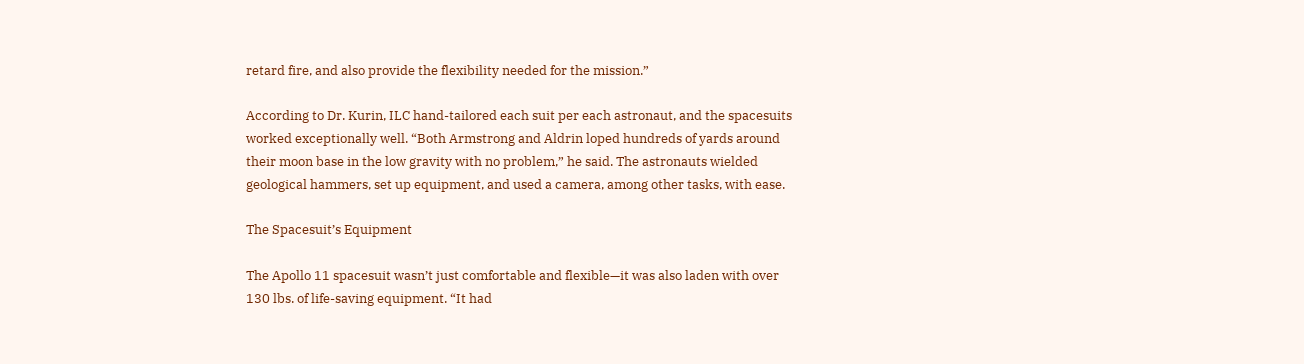retard fire, and also provide the flexibility needed for the mission.”

According to Dr. Kurin, ILC hand-tailored each suit per each astronaut, and the spacesuits worked exceptionally well. “Both Armstrong and Aldrin loped hundreds of yards around their moon base in the low gravity with no problem,” he said. The astronauts wielded geological hammers, set up equipment, and used a camera, among other tasks, with ease.

The Spacesuit’s Equipment

The Apollo 11 spacesuit wasn’t just comfortable and flexible—it was also laden with over 130 lbs. of life-saving equipment. “It had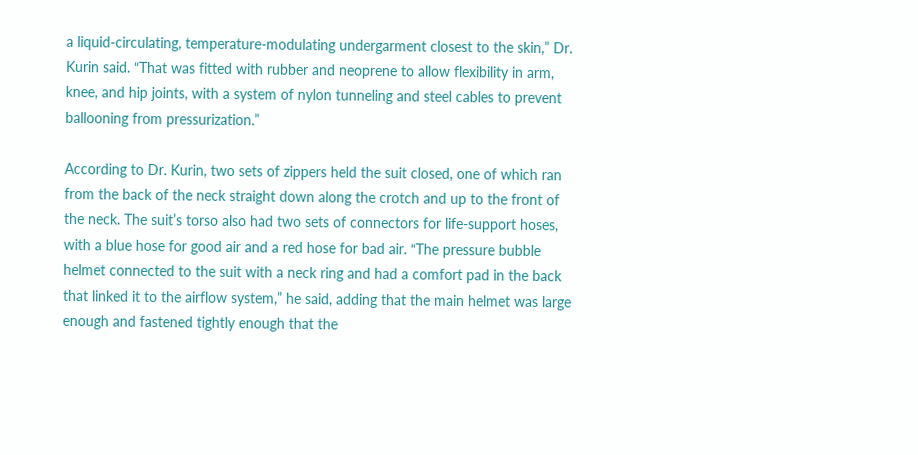a liquid-circulating, temperature-modulating undergarment closest to the skin,” Dr. Kurin said. “That was fitted with rubber and neoprene to allow flexibility in arm, knee, and hip joints, with a system of nylon tunneling and steel cables to prevent ballooning from pressurization.”

According to Dr. Kurin, two sets of zippers held the suit closed, one of which ran from the back of the neck straight down along the crotch and up to the front of the neck. The suit’s torso also had two sets of connectors for life-support hoses, with a blue hose for good air and a red hose for bad air. “The pressure bubble helmet connected to the suit with a neck ring and had a comfort pad in the back that linked it to the airflow system,” he said, adding that the main helmet was large enough and fastened tightly enough that the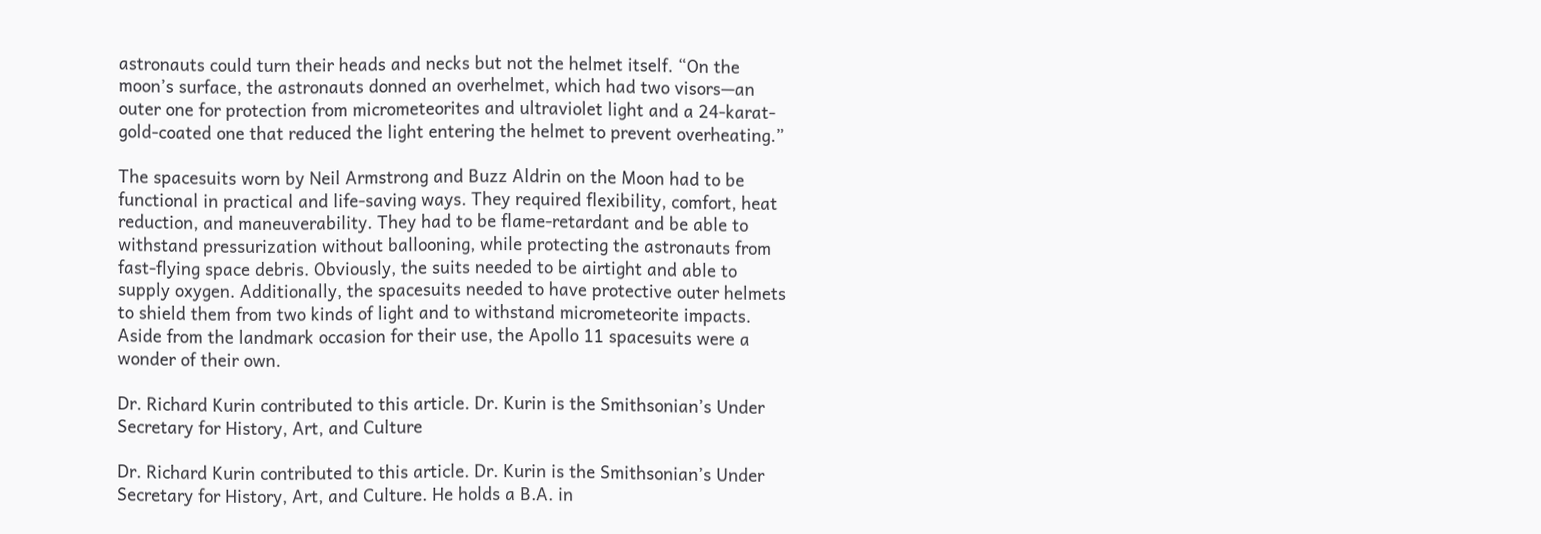astronauts could turn their heads and necks but not the helmet itself. “On the moon’s surface, the astronauts donned an overhelmet, which had two visors—an outer one for protection from micrometeorites and ultraviolet light and a 24-karat-gold-coated one that reduced the light entering the helmet to prevent overheating.”

The spacesuits worn by Neil Armstrong and Buzz Aldrin on the Moon had to be functional in practical and life-saving ways. They required flexibility, comfort, heat reduction, and maneuverability. They had to be flame-retardant and be able to withstand pressurization without ballooning, while protecting the astronauts from fast-flying space debris. Obviously, the suits needed to be airtight and able to supply oxygen. Additionally, the spacesuits needed to have protective outer helmets to shield them from two kinds of light and to withstand micrometeorite impacts. Aside from the landmark occasion for their use, the Apollo 11 spacesuits were a wonder of their own.

Dr. Richard Kurin contributed to this article. Dr. Kurin is the Smithsonian’s Under Secretary for History, Art, and Culture

Dr. Richard Kurin contributed to this article. Dr. Kurin is the Smithsonian’s Under Secretary for History, Art, and Culture. He holds a B.A. in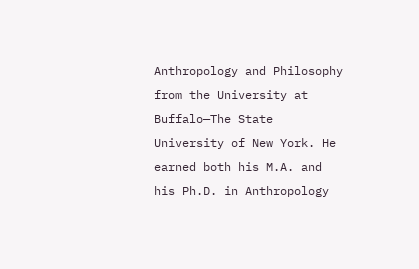Anthropology and Philosophy from the University at Buffalo—The State University of New York. He earned both his M.A. and his Ph.D. in Anthropology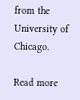from the University of Chicago.

Read more